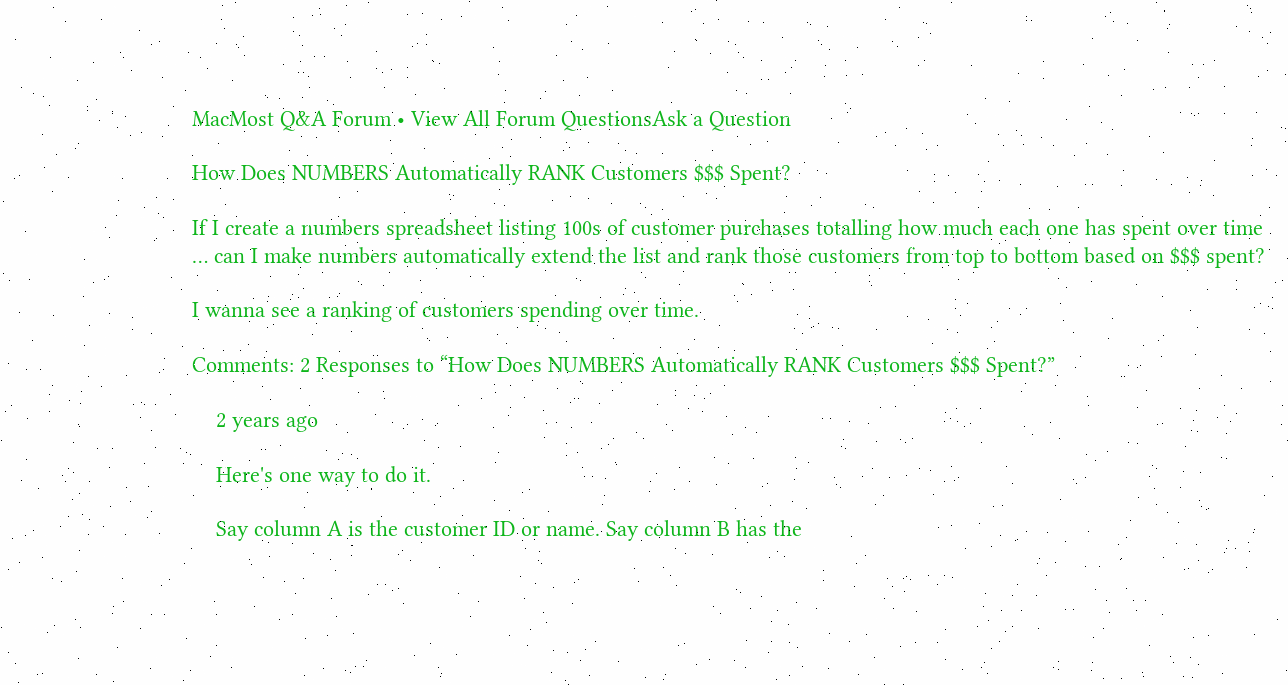MacMost Q&A Forum • View All Forum QuestionsAsk a Question

How Does NUMBERS Automatically RANK Customers $$$ Spent?

If I create a numbers spreadsheet listing 100s of customer purchases totalling how much each one has spent over time … can I make numbers automatically extend the list and rank those customers from top to bottom based on $$$ spent?

I wanna see a ranking of customers spending over time.

Comments: 2 Responses to “How Does NUMBERS Automatically RANK Customers $$$ Spent?”

    2 years ago

    Here's one way to do it.

    Say column A is the customer ID or name. Say column B has the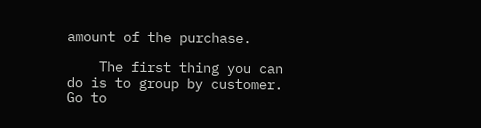amount of the purchase.

    The first thing you can do is to group by customer. Go to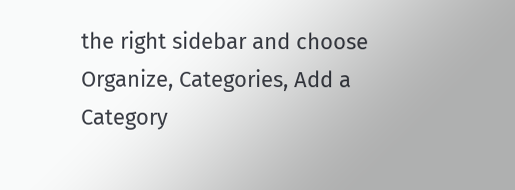the right sidebar and choose Organize, Categories, Add a Category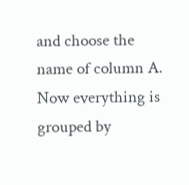and choose the name of column A. Now everything is grouped by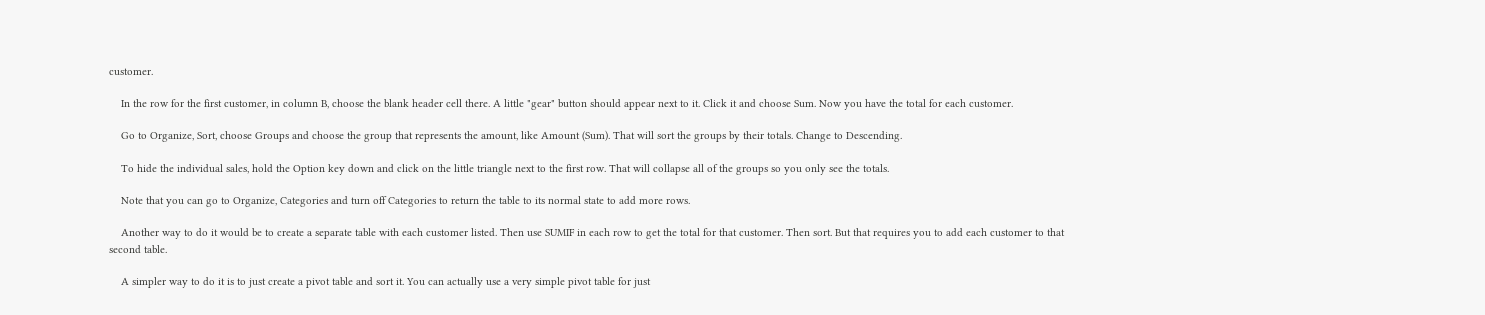customer.

    In the row for the first customer, in column B, choose the blank header cell there. A little "gear" button should appear next to it. Click it and choose Sum. Now you have the total for each customer.

    Go to Organize, Sort, choose Groups and choose the group that represents the amount, like Amount (Sum). That will sort the groups by their totals. Change to Descending.

    To hide the individual sales, hold the Option key down and click on the little triangle next to the first row. That will collapse all of the groups so you only see the totals.

    Note that you can go to Organize, Categories and turn off Categories to return the table to its normal state to add more rows.

    Another way to do it would be to create a separate table with each customer listed. Then use SUMIF in each row to get the total for that customer. Then sort. But that requires you to add each customer to that second table.

    A simpler way to do it is to just create a pivot table and sort it. You can actually use a very simple pivot table for just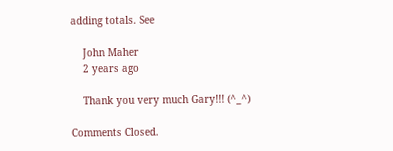adding totals. See

    John Maher
    2 years ago

    Thank you very much Gary!!! (^_^)

Comments Closed.